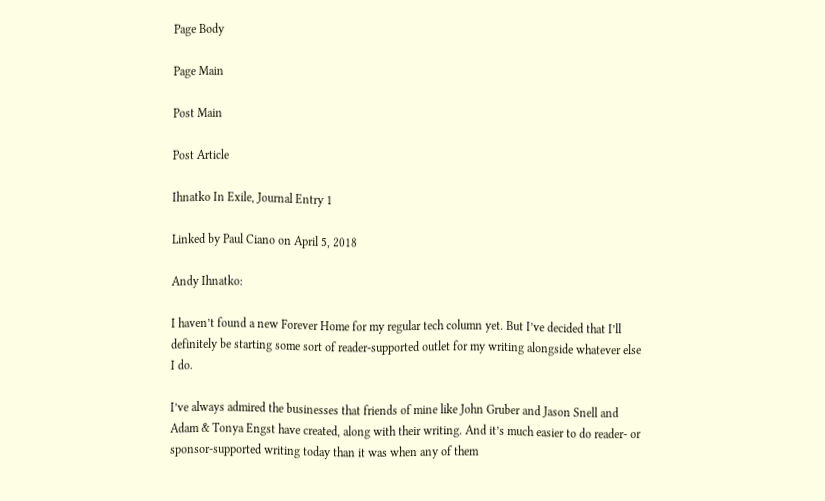Page Body

Page Main

Post Main

Post Article

Ihnatko In Exile, Journal Entry 1

Linked by Paul Ciano on April 5, 2018

Andy Ihnatko:

I haven’t found a new Forever Home for my regular tech column yet. But I’ve decided that I’ll definitely be starting some sort of reader-supported outlet for my writing alongside whatever else I do.

I’ve always admired the businesses that friends of mine like John Gruber and Jason Snell and Adam & Tonya Engst have created, along with their writing. And it’s much easier to do reader- or sponsor-supported writing today than it was when any of them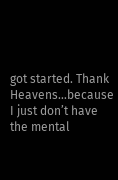got started. Thank Heavens…because I just don’t have the mental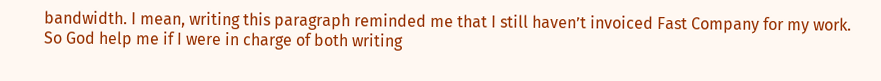bandwidth. I mean, writing this paragraph reminded me that I still haven’t invoiced Fast Company for my work. So God help me if I were in charge of both writing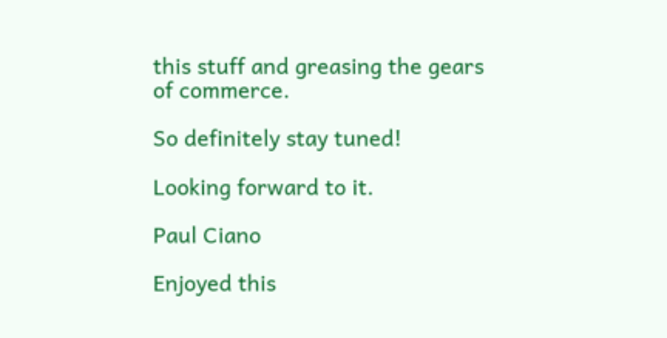this stuff and greasing the gears of commerce.

So definitely stay tuned!

Looking forward to it.

Paul Ciano

Enjoyed this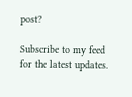post?

Subscribe to my feed for the latest updates.